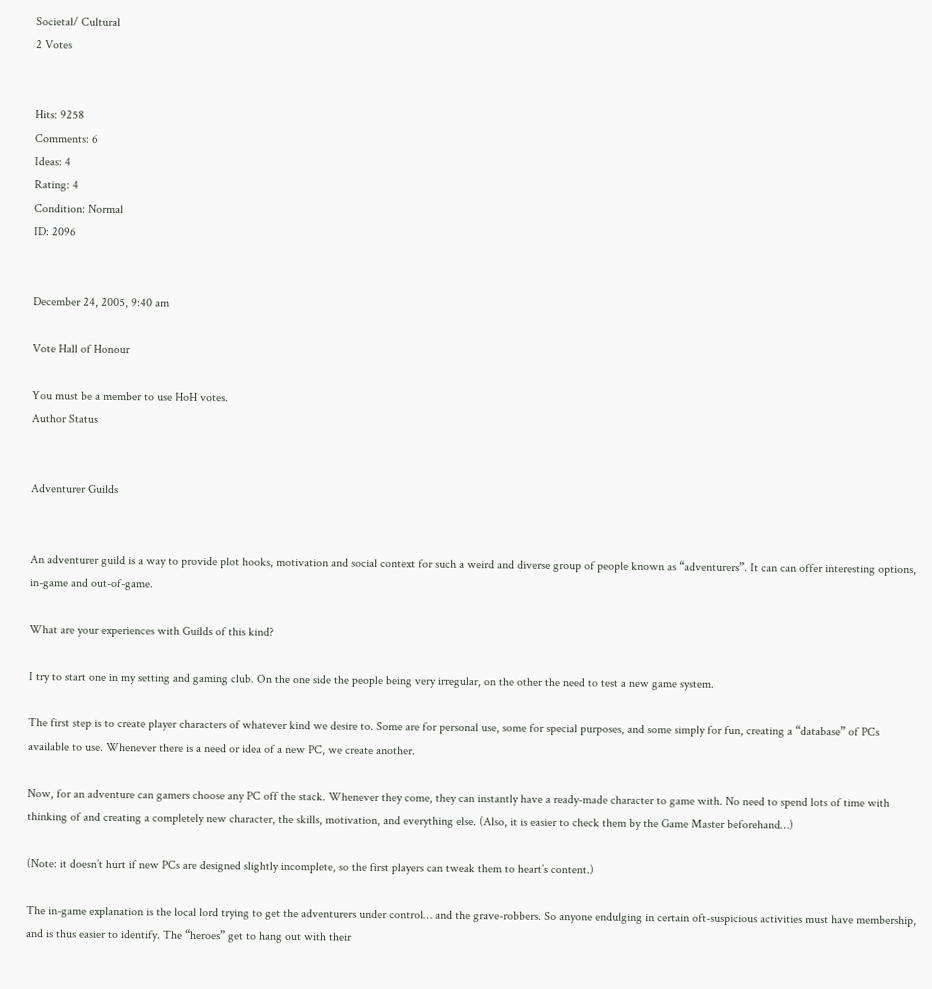Societal/ Cultural
2 Votes


Hits: 9258
Comments: 6
Ideas: 4
Rating: 4
Condition: Normal
ID: 2096


December 24, 2005, 9:40 am

Vote Hall of Honour

You must be a member to use HoH votes.
Author Status


Adventurer Guilds


An adventurer guild is a way to provide plot hooks, motivation and social context for such a weird and diverse group of people known as “adventurers”. It can can offer interesting options, in-game and out-of-game.

What are your experiences with Guilds of this kind?

I try to start one in my setting and gaming club. On the one side the people being very irregular, on the other the need to test a new game system.

The first step is to create player characters of whatever kind we desire to. Some are for personal use, some for special purposes, and some simply for fun, creating a “database” of PCs available to use. Whenever there is a need or idea of a new PC, we create another.

Now, for an adventure can gamers choose any PC off the stack. Whenever they come, they can instantly have a ready-made character to game with. No need to spend lots of time with thinking of and creating a completely new character, the skills, motivation, and everything else. (Also, it is easier to check them by the Game Master beforehand…)

(Note: it doesn’t hurt if new PCs are designed slightly incomplete, so the first players can tweak them to heart’s content.)

The in-game explanation is the local lord trying to get the adventurers under control… and the grave-robbers. So anyone endulging in certain oft-suspicious activities must have membership, and is thus easier to identify. The “heroes” get to hang out with their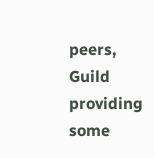peers, Guild providing some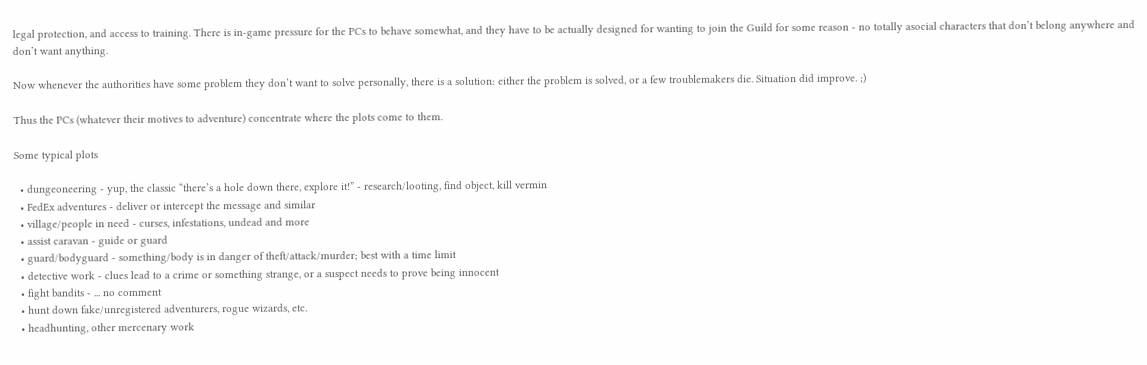legal protection, and access to training. There is in-game pressure for the PCs to behave somewhat, and they have to be actually designed for wanting to join the Guild for some reason - no totally asocial characters that don’t belong anywhere and don’t want anything.

Now whenever the authorities have some problem they don’t want to solve personally, there is a solution: either the problem is solved, or a few troublemakers die. Situation did improve. ;)

Thus the PCs (whatever their motives to adventure) concentrate where the plots come to them.

Some typical plots

  • dungeoneering - yup, the classic “there’s a hole down there, explore it!” - research/looting, find object, kill vermin
  • FedEx adventures - deliver or intercept the message and similar
  • village/people in need - curses, infestations, undead and more
  • assist caravan - guide or guard
  • guard/bodyguard - something/body is in danger of theft/attack/murder; best with a time limit
  • detective work - clues lead to a crime or something strange, or a suspect needs to prove being innocent
  • fight bandits - ... no comment
  • hunt down fake/unregistered adventurers, rogue wizards, etc.
  • headhunting, other mercenary work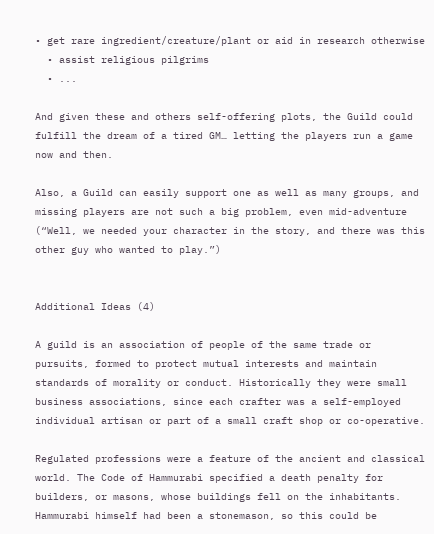• get rare ingredient/creature/plant or aid in research otherwise
  • assist religious pilgrims
  • ...

And given these and others self-offering plots, the Guild could fulfill the dream of a tired GM… letting the players run a game now and then.

Also, a Guild can easily support one as well as many groups, and missing players are not such a big problem, even mid-adventure (“Well, we needed your character in the story, and there was this other guy who wanted to play.”)


Additional Ideas (4)

A guild is an association of people of the same trade or pursuits, formed to protect mutual interests and maintain standards of morality or conduct. Historically they were small business associations, since each crafter was a self-employed individual artisan or part of a small craft shop or co-operative.

Regulated professions were a feature of the ancient and classical world. The Code of Hammurabi specified a death penalty for builders, or masons, whose buildings fell on the inhabitants. Hammurabi himself had been a stonemason, so this could be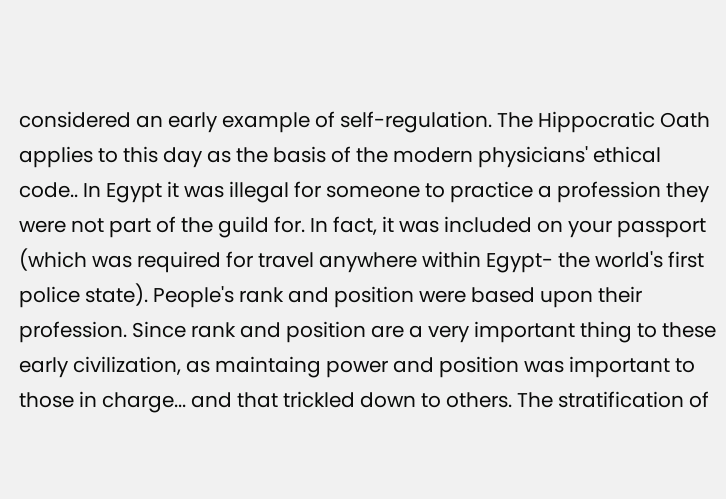considered an early example of self-regulation. The Hippocratic Oath applies to this day as the basis of the modern physicians' ethical code.. In Egypt it was illegal for someone to practice a profession they were not part of the guild for. In fact, it was included on your passport (which was required for travel anywhere within Egypt- the world's first police state). People's rank and position were based upon their profession. Since rank and position are a very important thing to these early civilization, as maintaing power and position was important to those in charge... and that trickled down to others. The stratification of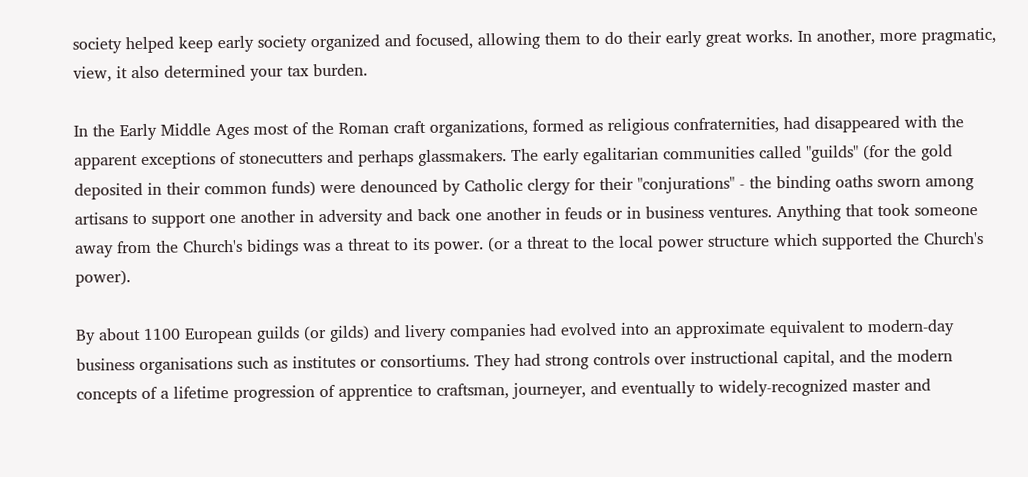society helped keep early society organized and focused, allowing them to do their early great works. In another, more pragmatic, view, it also determined your tax burden.

In the Early Middle Ages most of the Roman craft organizations, formed as religious confraternities, had disappeared with the apparent exceptions of stonecutters and perhaps glassmakers. The early egalitarian communities called "guilds" (for the gold deposited in their common funds) were denounced by Catholic clergy for their "conjurations" - the binding oaths sworn among artisans to support one another in adversity and back one another in feuds or in business ventures. Anything that took someone away from the Church's bidings was a threat to its power. (or a threat to the local power structure which supported the Church's power).

By about 1100 European guilds (or gilds) and livery companies had evolved into an approximate equivalent to modern-day business organisations such as institutes or consortiums. They had strong controls over instructional capital, and the modern concepts of a lifetime progression of apprentice to craftsman, journeyer, and eventually to widely-recognized master and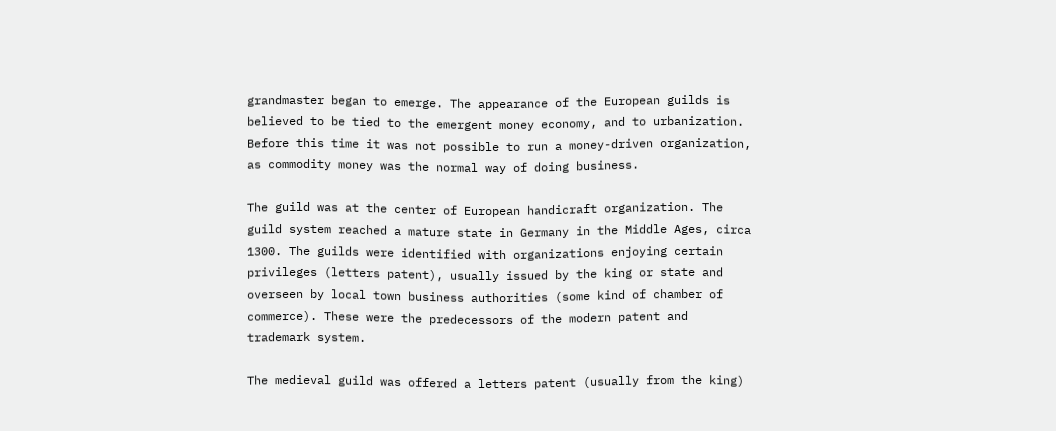grandmaster began to emerge. The appearance of the European guilds is believed to be tied to the emergent money economy, and to urbanization. Before this time it was not possible to run a money-driven organization, as commodity money was the normal way of doing business.

The guild was at the center of European handicraft organization. The guild system reached a mature state in Germany in the Middle Ages, circa 1300. The guilds were identified with organizations enjoying certain privileges (letters patent), usually issued by the king or state and overseen by local town business authorities (some kind of chamber of commerce). These were the predecessors of the modern patent and trademark system.

The medieval guild was offered a letters patent (usually from the king)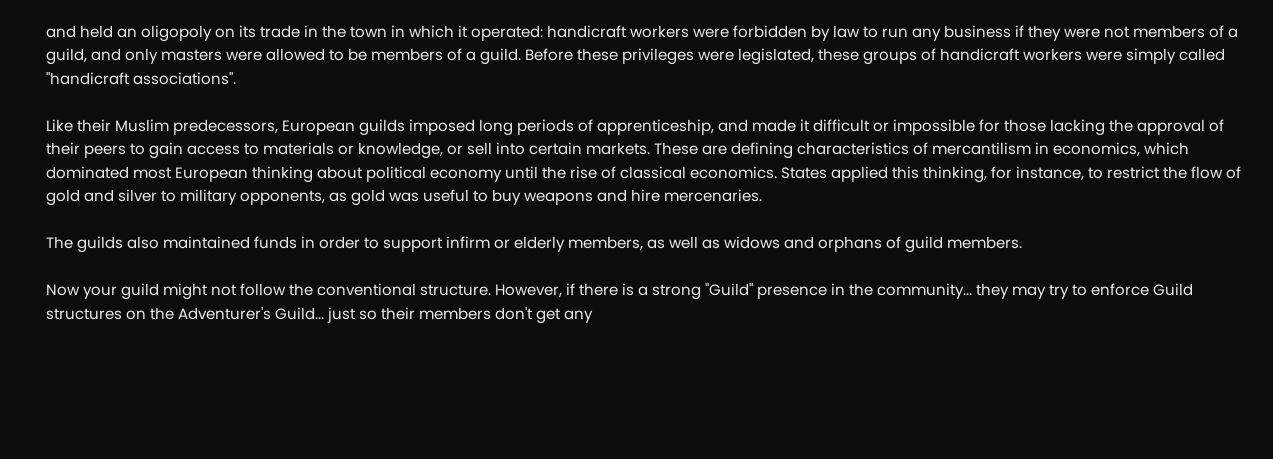and held an oligopoly on its trade in the town in which it operated: handicraft workers were forbidden by law to run any business if they were not members of a guild, and only masters were allowed to be members of a guild. Before these privileges were legislated, these groups of handicraft workers were simply called "handicraft associations".

Like their Muslim predecessors, European guilds imposed long periods of apprenticeship, and made it difficult or impossible for those lacking the approval of their peers to gain access to materials or knowledge, or sell into certain markets. These are defining characteristics of mercantilism in economics, which dominated most European thinking about political economy until the rise of classical economics. States applied this thinking, for instance, to restrict the flow of gold and silver to military opponents, as gold was useful to buy weapons and hire mercenaries.

The guilds also maintained funds in order to support infirm or elderly members, as well as widows and orphans of guild members.

Now your guild might not follow the conventional structure. However, if there is a strong "Guild" presence in the community... they may try to enforce Guild structures on the Adventurer's Guild... just so their members don't get any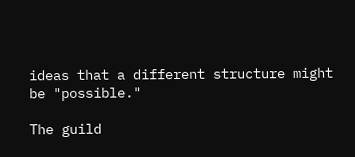ideas that a different structure might be "possible."

The guild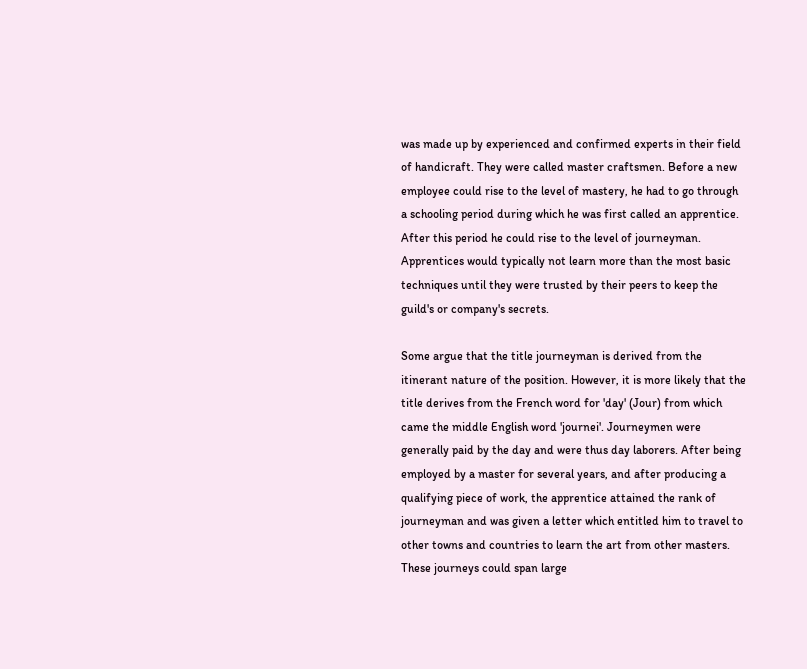was made up by experienced and confirmed experts in their field of handicraft. They were called master craftsmen. Before a new employee could rise to the level of mastery, he had to go through a schooling period during which he was first called an apprentice. After this period he could rise to the level of journeyman. Apprentices would typically not learn more than the most basic techniques until they were trusted by their peers to keep the guild's or company's secrets.

Some argue that the title journeyman is derived from the itinerant nature of the position. However, it is more likely that the title derives from the French word for 'day' (Jour) from which came the middle English word 'journei'. Journeymen were generally paid by the day and were thus day laborers. After being employed by a master for several years, and after producing a qualifying piece of work, the apprentice attained the rank of journeyman and was given a letter which entitled him to travel to other towns and countries to learn the art from other masters. These journeys could span large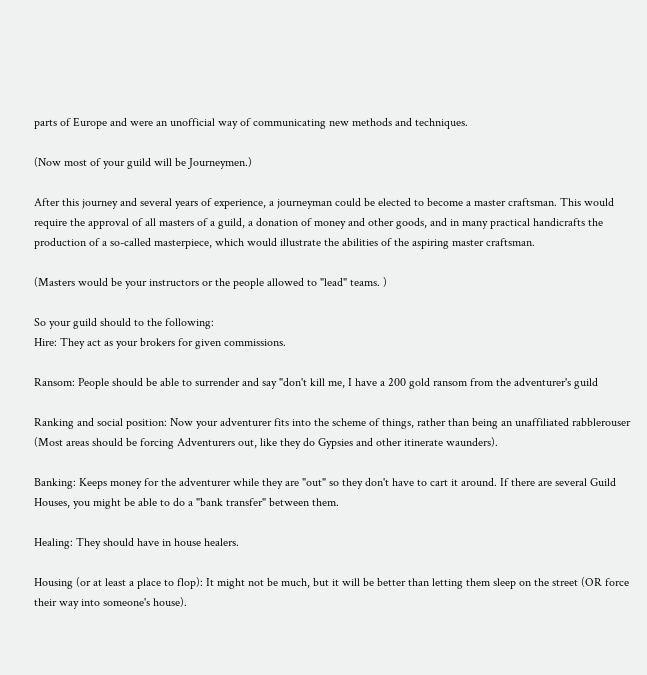parts of Europe and were an unofficial way of communicating new methods and techniques.

(Now most of your guild will be Journeymen.)

After this journey and several years of experience, a journeyman could be elected to become a master craftsman. This would require the approval of all masters of a guild, a donation of money and other goods, and in many practical handicrafts the production of a so-called masterpiece, which would illustrate the abilities of the aspiring master craftsman.

(Masters would be your instructors or the people allowed to "lead" teams. )

So your guild should to the following:
Hire: They act as your brokers for given commissions.

Ransom: People should be able to surrender and say "don't kill me, I have a 200 gold ransom from the adventurer's guild

Ranking and social position: Now your adventurer fits into the scheme of things, rather than being an unaffiliated rabblerouser (Most areas should be forcing Adventurers out, like they do Gypsies and other itinerate waunders).

Banking: Keeps money for the adventurer while they are "out" so they don't have to cart it around. If there are several Guild Houses, you might be able to do a "bank transfer" between them.

Healing: They should have in house healers.

Housing (or at least a place to flop): It might not be much, but it will be better than letting them sleep on the street (OR force their way into someone's house).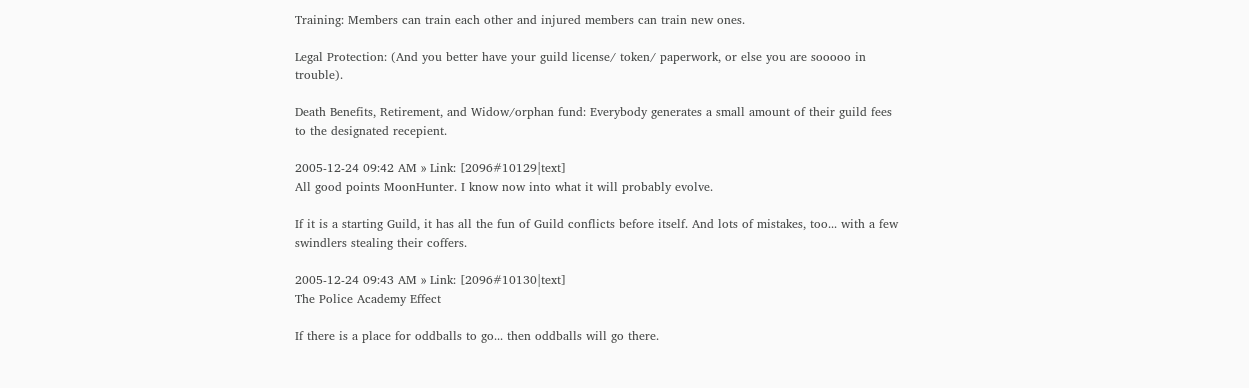Training: Members can train each other and injured members can train new ones.

Legal Protection: (And you better have your guild license/ token/ paperwork, or else you are sooooo in trouble).

Death Benefits, Retirement, and Widow/orphan fund: Everybody generates a small amount of their guild fees to the designated recepient.

2005-12-24 09:42 AM » Link: [2096#10129|text]
All good points MoonHunter. I know now into what it will probably evolve.

If it is a starting Guild, it has all the fun of Guild conflicts before itself. And lots of mistakes, too... with a few swindlers stealing their coffers.

2005-12-24 09:43 AM » Link: [2096#10130|text]
The Police Academy Effect

If there is a place for oddballs to go... then oddballs will go there.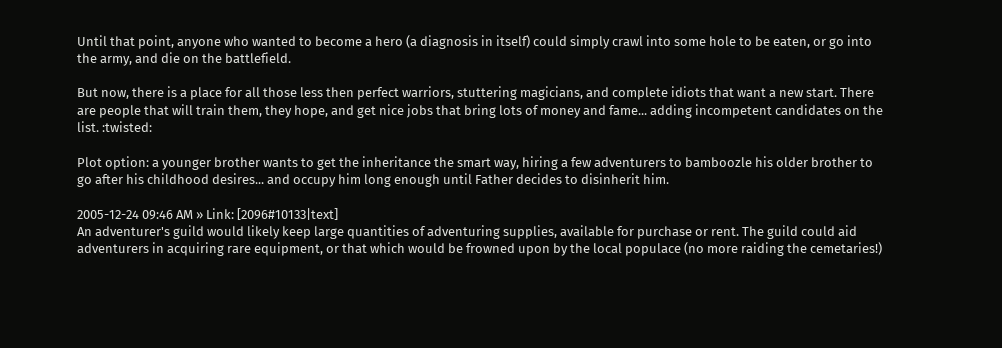Until that point, anyone who wanted to become a hero (a diagnosis in itself) could simply crawl into some hole to be eaten, or go into the army, and die on the battlefield.

But now, there is a place for all those less then perfect warriors, stuttering magicians, and complete idiots that want a new start. There are people that will train them, they hope, and get nice jobs that bring lots of money and fame... adding incompetent candidates on the list. :twisted:

Plot option: a younger brother wants to get the inheritance the smart way, hiring a few adventurers to bamboozle his older brother to go after his childhood desires... and occupy him long enough until Father decides to disinherit him.

2005-12-24 09:46 AM » Link: [2096#10133|text]
An adventurer's guild would likely keep large quantities of adventuring supplies, available for purchase or rent. The guild could aid adventurers in acquiring rare equipment, or that which would be frowned upon by the local populace (no more raiding the cemetaries!)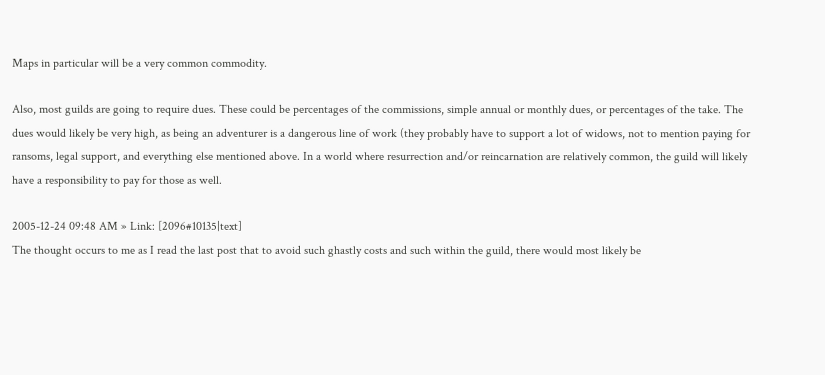Maps in particular will be a very common commodity.

Also, most guilds are going to require dues. These could be percentages of the commissions, simple annual or monthly dues, or percentages of the take. The dues would likely be very high, as being an adventurer is a dangerous line of work (they probably have to support a lot of widows, not to mention paying for ransoms, legal support, and everything else mentioned above. In a world where resurrection and/or reincarnation are relatively common, the guild will likely have a responsibility to pay for those as well.

2005-12-24 09:48 AM » Link: [2096#10135|text]
The thought occurs to me as I read the last post that to avoid such ghastly costs and such within the guild, there would most likely be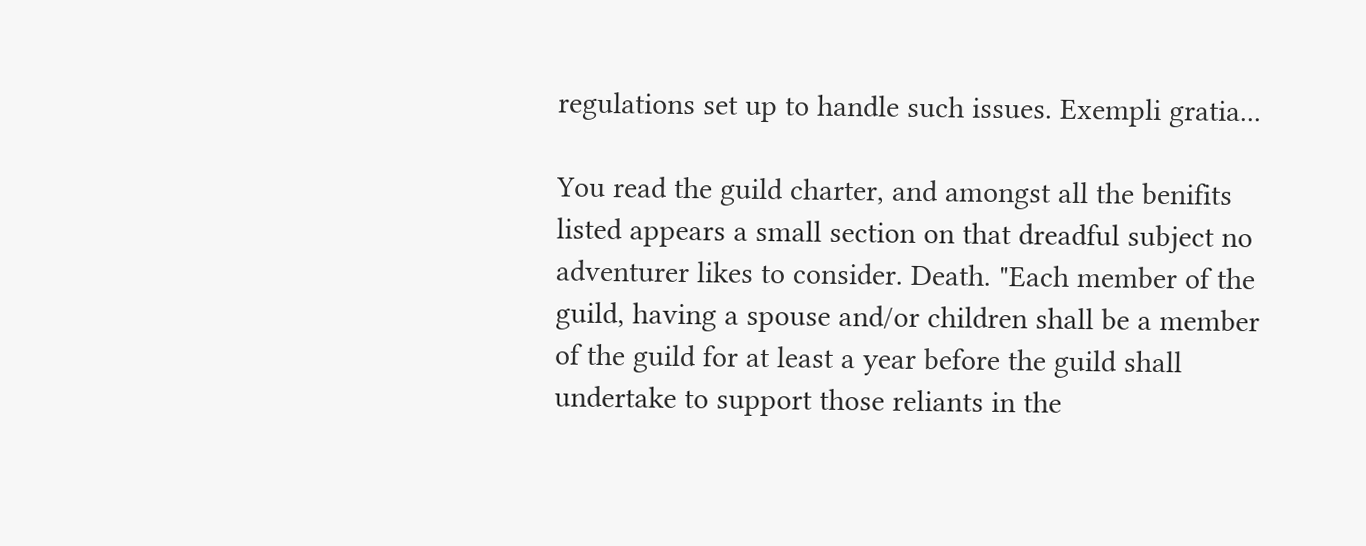regulations set up to handle such issues. Exempli gratia...

You read the guild charter, and amongst all the benifits listed appears a small section on that dreadful subject no adventurer likes to consider. Death. "Each member of the guild, having a spouse and/or children shall be a member of the guild for at least a year before the guild shall undertake to support those reliants in the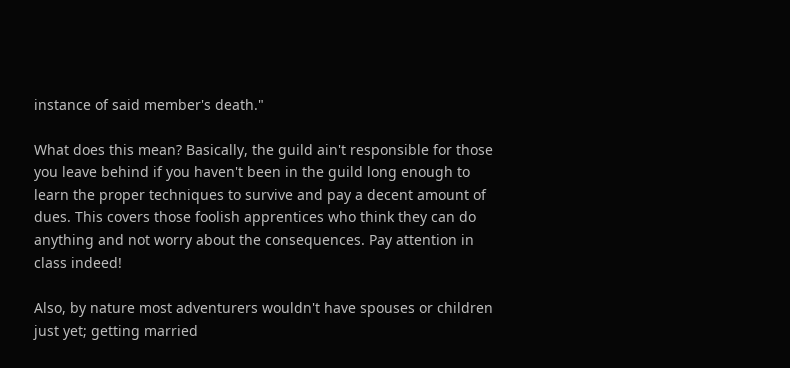instance of said member's death."

What does this mean? Basically, the guild ain't responsible for those you leave behind if you haven't been in the guild long enough to learn the proper techniques to survive and pay a decent amount of dues. This covers those foolish apprentices who think they can do anything and not worry about the consequences. Pay attention in class indeed!

Also, by nature most adventurers wouldn't have spouses or children just yet; getting married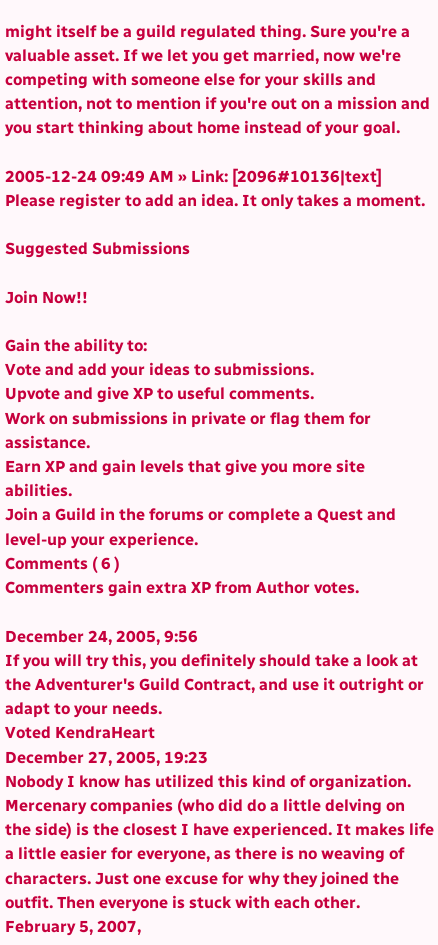might itself be a guild regulated thing. Sure you're a valuable asset. If we let you get married, now we're competing with someone else for your skills and attention, not to mention if you're out on a mission and you start thinking about home instead of your goal.

2005-12-24 09:49 AM » Link: [2096#10136|text]
Please register to add an idea. It only takes a moment.

Suggested Submissions

Join Now!!

Gain the ability to:
Vote and add your ideas to submissions.
Upvote and give XP to useful comments.
Work on submissions in private or flag them for assistance.
Earn XP and gain levels that give you more site abilities.
Join a Guild in the forums or complete a Quest and level-up your experience.
Comments ( 6 )
Commenters gain extra XP from Author votes.

December 24, 2005, 9:56
If you will try this, you definitely should take a look at the Adventurer's Guild Contract, and use it outright or adapt to your needs.
Voted KendraHeart
December 27, 2005, 19:23
Nobody I know has utilized this kind of organization. Mercenary companies (who did do a little delving on the side) is the closest I have experienced. It makes life a little easier for everyone, as there is no weaving of characters. Just one excuse for why they joined the outfit. Then everyone is stuck with each other.
February 5, 2007,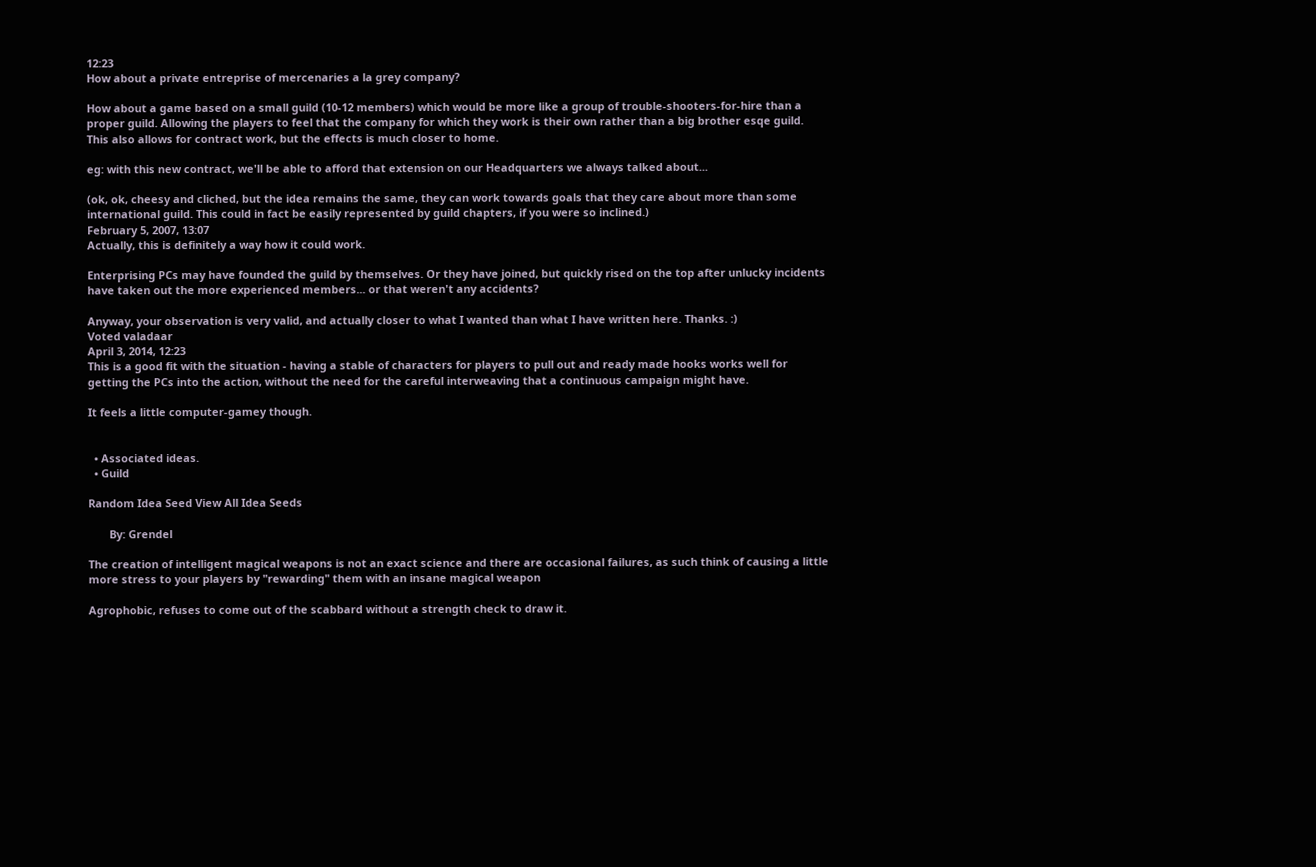12:23
How about a private entreprise of mercenaries a la grey company?

How about a game based on a small guild (10-12 members) which would be more like a group of trouble-shooters-for-hire than a proper guild. Allowing the players to feel that the company for which they work is their own rather than a big brother esqe guild. This also allows for contract work, but the effects is much closer to home.

eg: with this new contract, we'll be able to afford that extension on our Headquarters we always talked about...

(ok, ok, cheesy and cliched, but the idea remains the same, they can work towards goals that they care about more than some international guild. This could in fact be easily represented by guild chapters, if you were so inclined.)
February 5, 2007, 13:07
Actually, this is definitely a way how it could work.

Enterprising PCs may have founded the guild by themselves. Or they have joined, but quickly rised on the top after unlucky incidents have taken out the more experienced members... or that weren't any accidents?

Anyway, your observation is very valid, and actually closer to what I wanted than what I have written here. Thanks. :)
Voted valadaar
April 3, 2014, 12:23
This is a good fit with the situation - having a stable of characters for players to pull out and ready made hooks works well for getting the PCs into the action, without the need for the careful interweaving that a continuous campaign might have.

It feels a little computer-gamey though.


  • Associated ideas.
  • Guild

Random Idea Seed View All Idea Seeds

       By: Grendel

The creation of intelligent magical weapons is not an exact science and there are occasional failures, as such think of causing a little more stress to your players by "rewarding" them with an insane magical weapon

Agrophobic, refuses to come out of the scabbard without a strength check to draw it.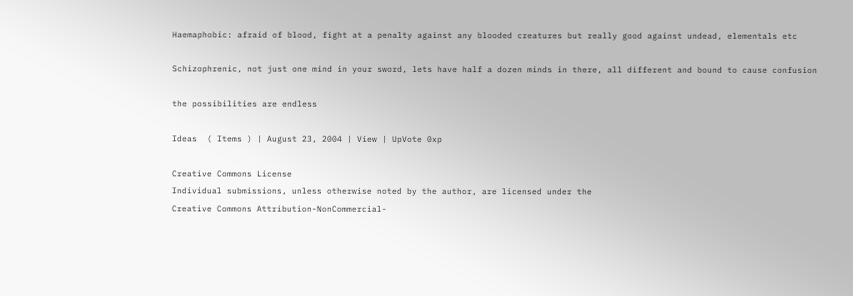Haemaphobic: afraid of blood, fight at a penalty against any blooded creatures but really good against undead, elementals etc

Schizophrenic, not just one mind in your sword, lets have half a dozen minds in there, all different and bound to cause confusion

the possibilities are endless

Ideas  ( Items ) | August 23, 2004 | View | UpVote 0xp

Creative Commons License
Individual submissions, unless otherwise noted by the author, are licensed under the
Creative Commons Attribution-NonCommercial-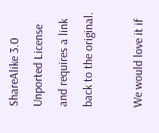ShareAlike 3.0 Unported License
and requires a link back to the original.

We would love it if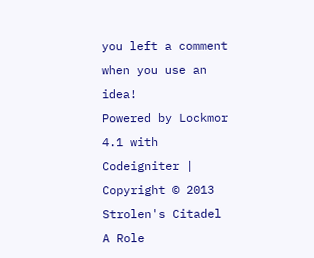you left a comment when you use an idea!
Powered by Lockmor 4.1 with Codeigniter | Copyright © 2013 Strolen's Citadel
A Role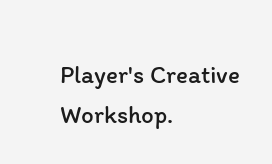Player's Creative Workshop.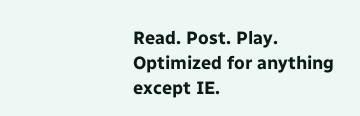Read. Post. Play.
Optimized for anything except IE.